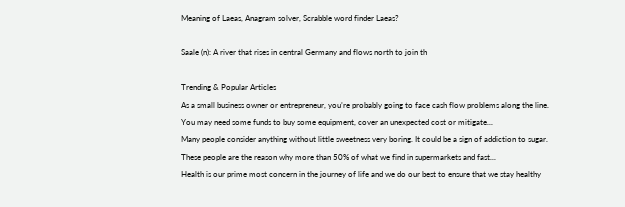Meaning of Laeas, Anagram solver, Scrabble word finder Laeas?

Saale (n): A river that rises in central Germany and flows north to join th

Trending & Popular Articles
As a small business owner or entrepreneur, you’re probably going to face cash flow problems along the line. You may need some funds to buy some equipment, cover an unexpected cost or mitigate...
Many people consider anything without little sweetness very boring. It could be a sign of addiction to sugar. These people are the reason why more than 50% of what we find in supermarkets and fast...
Health is our prime most concern in the journey of life and we do our best to ensure that we stay healthy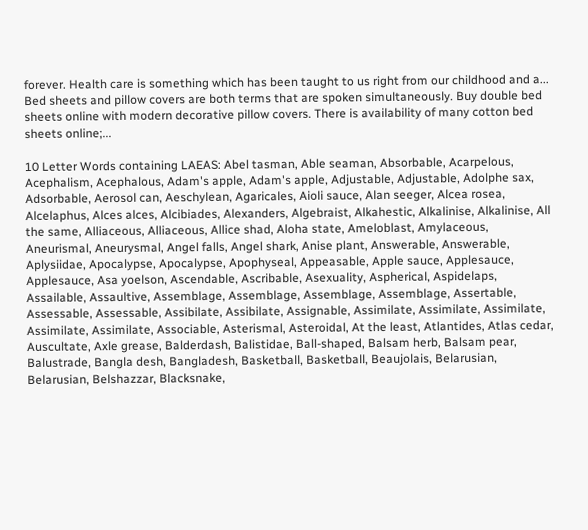forever. Health care is something which has been taught to us right from our childhood and a...
Bed sheets and pillow covers are both terms that are spoken simultaneously. Buy double bed sheets online with modern decorative pillow covers. There is availability of many cotton bed sheets online;...

10 Letter Words containing LAEAS: Abel tasman, Able seaman, Absorbable, Acarpelous, Acephalism, Acephalous, Adam's apple, Adam's apple, Adjustable, Adjustable, Adolphe sax, Adsorbable, Aerosol can, Aeschylean, Agaricales, Aioli sauce, Alan seeger, Alcea rosea, Alcelaphus, Alces alces, Alcibiades, Alexanders, Algebraist, Alkahestic, Alkalinise, Alkalinise, All the same, Alliaceous, Alliaceous, Allice shad, Aloha state, Ameloblast, Amylaceous, Aneurismal, Aneurysmal, Angel falls, Angel shark, Anise plant, Answerable, Answerable, Aplysiidae, Apocalypse, Apocalypse, Apophyseal, Appeasable, Apple sauce, Applesauce, Applesauce, Asa yoelson, Ascendable, Ascribable, Asexuality, Aspherical, Aspidelaps, Assailable, Assaultive, Assemblage, Assemblage, Assemblage, Assemblage, Assertable, Assessable, Assessable, Assibilate, Assibilate, Assignable, Assimilate, Assimilate, Assimilate, Assimilate, Assimilate, Associable, Asterismal, Asteroidal, At the least, Atlantides, Atlas cedar, Auscultate, Axle grease, Balderdash, Balistidae, Ball-shaped, Balsam herb, Balsam pear, Balustrade, Bangla desh, Bangladesh, Basketball, Basketball, Beaujolais, Belarusian, Belarusian, Belshazzar, Blacksnake,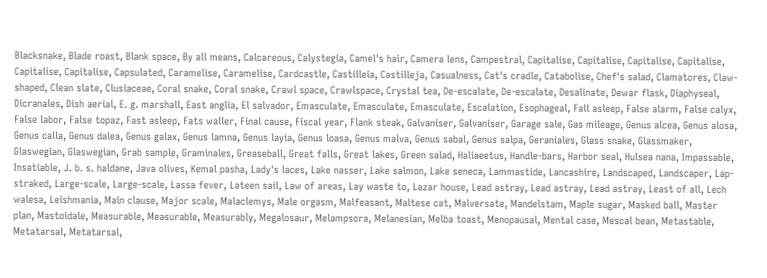Blacksnake, Blade roast, Blank space, By all means, Calcareous, Calystegia, Camel's hair, Camera lens, Campestral, Capitalise, Capitalise, Capitalise, Capitalise, Capitalise, Capitalise, Capsulated, Caramelise, Caramelise, Cardcastle, Castilleia, Castilleja, Casualness, Cat's cradle, Catabolise, Chef's salad, Clamatores, Claw-shaped, Clean slate, Clusiaceae, Coral snake, Coral snake, Crawl space, Crawlspace, Crystal tea, De-escalate, De-escalate, Desalinate, Dewar flask, Diaphyseal, Dicranales, Dish aerial, E. g. marshall, East anglia, El salvador, Emasculate, Emasculate, Emasculate, Escalation, Esophageal, Fall asleep, False alarm, False calyx, False labor, False topaz, Fast asleep, Fats waller, Final cause, Fiscal year, Flank steak, Galvaniser, Galvaniser, Garage sale, Gas mileage, Genus alcea, Genus alosa, Genus calla, Genus dalea, Genus galax, Genus lamna, Genus layia, Genus loasa, Genus malva, Genus sabal, Genus salpa, Geraniales, Glass snake, Glassmaker, Glaswegian, Glaswegian, Grab sample, Graminales, Greaseball, Great falls, Great lakes, Green salad, Haliaeetus, Handle-bars, Harbor seal, Hulsea nana, Impassable, Insatiable, J. b. s. haldane, Java olives, Kemal pasha, Lady's laces, Lake nasser, Lake salmon, Lake seneca, Lammastide, Lancashire, Landscaped, Landscaper, Lap-straked, Large-scale, Large-scale, Lassa fever, Lateen sail, Law of areas, Lay waste to, Lazar house, Lead astray, Lead astray, Lead astray, Least of all, Lech walesa, Leishmania, Main clause, Major scale, Malaclemys, Male orgasm, Malfeasant, Maltese cat, Malversate, Mandelstam, Maple sugar, Masked ball, Master plan, Mastoidale, Measurable, Measurable, Measurably, Megalosaur, Melampsora, Melanesian, Melba toast, Menopausal, Mental case, Mescal bean, Metastable, Metatarsal, Metatarsal,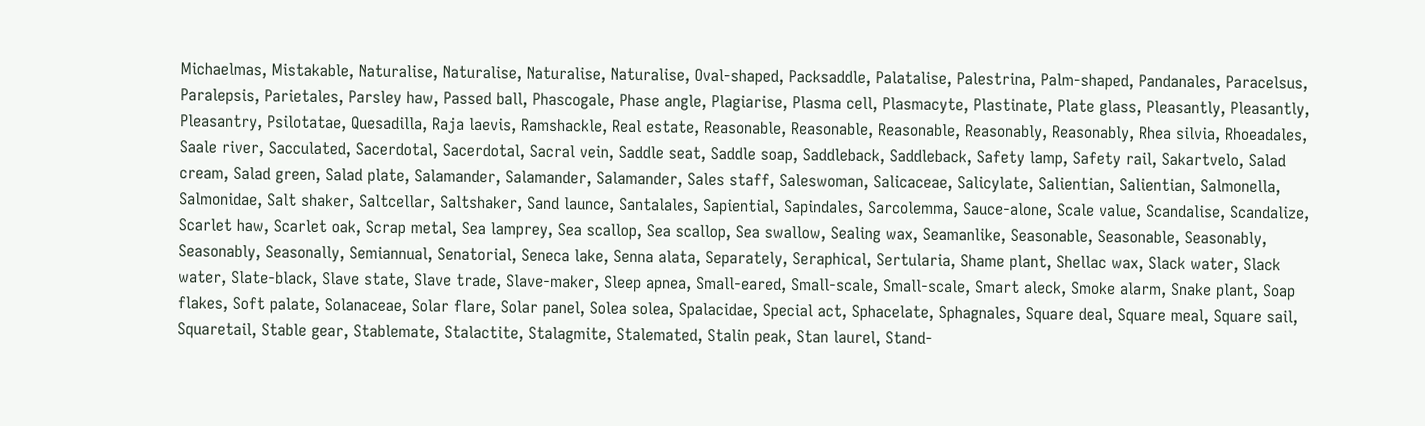Michaelmas, Mistakable, Naturalise, Naturalise, Naturalise, Naturalise, Oval-shaped, Packsaddle, Palatalise, Palestrina, Palm-shaped, Pandanales, Paracelsus, Paralepsis, Parietales, Parsley haw, Passed ball, Phascogale, Phase angle, Plagiarise, Plasma cell, Plasmacyte, Plastinate, Plate glass, Pleasantly, Pleasantly, Pleasantry, Psilotatae, Quesadilla, Raja laevis, Ramshackle, Real estate, Reasonable, Reasonable, Reasonable, Reasonably, Reasonably, Rhea silvia, Rhoeadales, Saale river, Sacculated, Sacerdotal, Sacerdotal, Sacral vein, Saddle seat, Saddle soap, Saddleback, Saddleback, Safety lamp, Safety rail, Sakartvelo, Salad cream, Salad green, Salad plate, Salamander, Salamander, Salamander, Sales staff, Saleswoman, Salicaceae, Salicylate, Salientian, Salientian, Salmonella, Salmonidae, Salt shaker, Saltcellar, Saltshaker, Sand launce, Santalales, Sapiential, Sapindales, Sarcolemma, Sauce-alone, Scale value, Scandalise, Scandalize, Scarlet haw, Scarlet oak, Scrap metal, Sea lamprey, Sea scallop, Sea scallop, Sea swallow, Sealing wax, Seamanlike, Seasonable, Seasonable, Seasonably, Seasonably, Seasonally, Semiannual, Senatorial, Seneca lake, Senna alata, Separately, Seraphical, Sertularia, Shame plant, Shellac wax, Slack water, Slack water, Slate-black, Slave state, Slave trade, Slave-maker, Sleep apnea, Small-eared, Small-scale, Small-scale, Smart aleck, Smoke alarm, Snake plant, Soap flakes, Soft palate, Solanaceae, Solar flare, Solar panel, Solea solea, Spalacidae, Special act, Sphacelate, Sphagnales, Square deal, Square meal, Square sail, Squaretail, Stable gear, Stablemate, Stalactite, Stalagmite, Stalemated, Stalin peak, Stan laurel, Stand-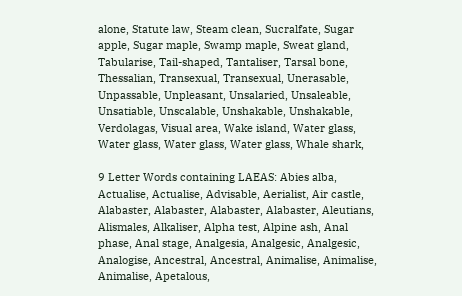alone, Statute law, Steam clean, Sucralfate, Sugar apple, Sugar maple, Swamp maple, Sweat gland, Tabularise, Tail-shaped, Tantaliser, Tarsal bone, Thessalian, Transexual, Transexual, Unerasable, Unpassable, Unpleasant, Unsalaried, Unsaleable, Unsatiable, Unscalable, Unshakable, Unshakable, Verdolagas, Visual area, Wake island, Water glass, Water glass, Water glass, Water glass, Whale shark,

9 Letter Words containing LAEAS: Abies alba, Actualise, Actualise, Advisable, Aerialist, Air castle, Alabaster, Alabaster, Alabaster, Alabaster, Aleutians, Alismales, Alkaliser, Alpha test, Alpine ash, Anal phase, Anal stage, Analgesia, Analgesic, Analgesic, Analogise, Ancestral, Ancestral, Animalise, Animalise, Animalise, Apetalous,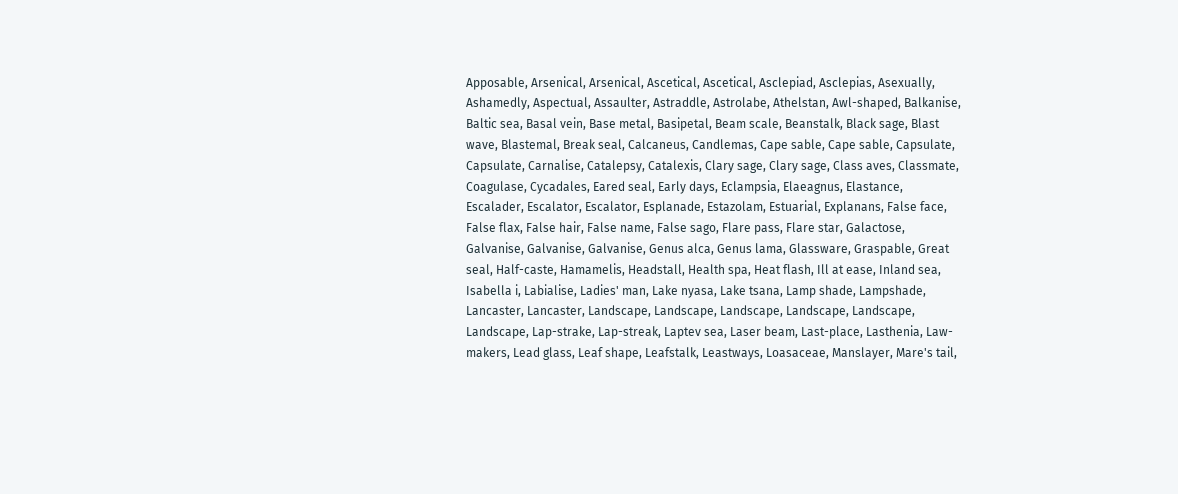Apposable, Arsenical, Arsenical, Ascetical, Ascetical, Asclepiad, Asclepias, Asexually, Ashamedly, Aspectual, Assaulter, Astraddle, Astrolabe, Athelstan, Awl-shaped, Balkanise, Baltic sea, Basal vein, Base metal, Basipetal, Beam scale, Beanstalk, Black sage, Blast wave, Blastemal, Break seal, Calcaneus, Candlemas, Cape sable, Cape sable, Capsulate, Capsulate, Carnalise, Catalepsy, Catalexis, Clary sage, Clary sage, Class aves, Classmate, Coagulase, Cycadales, Eared seal, Early days, Eclampsia, Elaeagnus, Elastance, Escalader, Escalator, Escalator, Esplanade, Estazolam, Estuarial, Explanans, False face, False flax, False hair, False name, False sago, Flare pass, Flare star, Galactose, Galvanise, Galvanise, Galvanise, Genus alca, Genus lama, Glassware, Graspable, Great seal, Half-caste, Hamamelis, Headstall, Health spa, Heat flash, Ill at ease, Inland sea, Isabella i, Labialise, Ladies' man, Lake nyasa, Lake tsana, Lamp shade, Lampshade, Lancaster, Lancaster, Landscape, Landscape, Landscape, Landscape, Landscape, Landscape, Lap-strake, Lap-streak, Laptev sea, Laser beam, Last-place, Lasthenia, Law-makers, Lead glass, Leaf shape, Leafstalk, Leastways, Loasaceae, Manslayer, Mare's tail,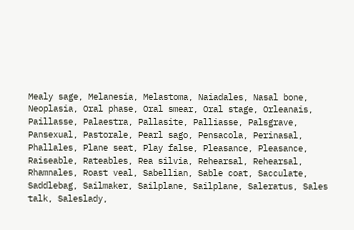Mealy sage, Melanesia, Melastoma, Naiadales, Nasal bone, Neoplasia, Oral phase, Oral smear, Oral stage, Orleanais, Paillasse, Palaestra, Pallasite, Palliasse, Palsgrave, Pansexual, Pastorale, Pearl sago, Pensacola, Perinasal, Phallales, Plane seat, Play false, Pleasance, Pleasance, Raiseable, Rateables, Rea silvia, Rehearsal, Rehearsal, Rhamnales, Roast veal, Sabellian, Sable coat, Sacculate, Saddlebag, Sailmaker, Sailplane, Sailplane, Saleratus, Sales talk, Saleslady,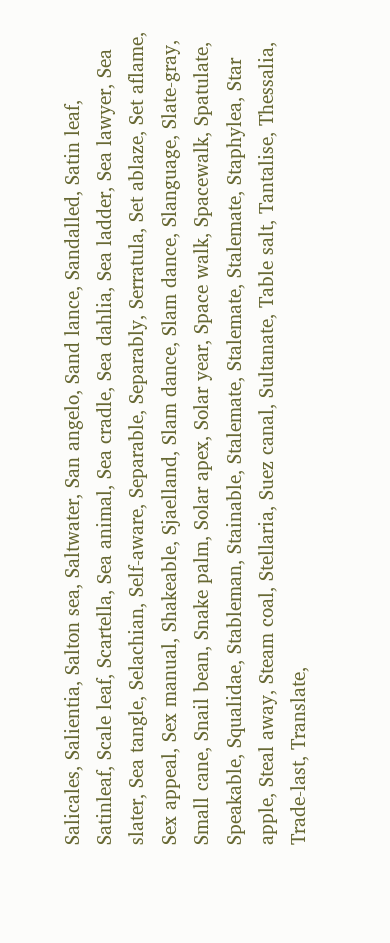Salicales, Salientia, Salton sea, Saltwater, San angelo, Sand lance, Sandalled, Satin leaf, Satinleaf, Scale leaf, Scartella, Sea animal, Sea cradle, Sea dahlia, Sea ladder, Sea lawyer, Sea slater, Sea tangle, Selachian, Self-aware, Separable, Separably, Serratula, Set ablaze, Set aflame, Sex appeal, Sex manual, Shakeable, Sjaelland, Slam dance, Slam dance, Slanguage, Slate-gray, Small cane, Snail bean, Snake palm, Solar apex, Solar year, Space walk, Spacewalk, Spatulate, Speakable, Squalidae, Stableman, Stainable, Stalemate, Stalemate, Stalemate, Staphylea, Star apple, Steal away, Steam coal, Stellaria, Suez canal, Sultanate, Table salt, Tantalise, Thessalia, Trade-last, Translate,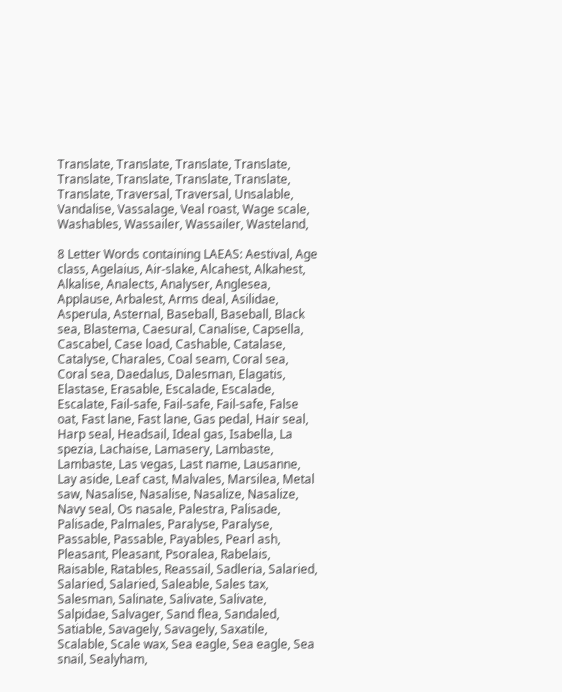Translate, Translate, Translate, Translate, Translate, Translate, Translate, Translate, Translate, Traversal, Traversal, Unsalable, Vandalise, Vassalage, Veal roast, Wage scale, Washables, Wassailer, Wassailer, Wasteland,

8 Letter Words containing LAEAS: Aestival, Age class, Agelaius, Air-slake, Alcahest, Alkahest, Alkalise, Analects, Analyser, Anglesea, Applause, Arbalest, Arms deal, Asilidae, Asperula, Asternal, Baseball, Baseball, Black sea, Blastema, Caesural, Canalise, Capsella, Cascabel, Case load, Cashable, Catalase, Catalyse, Charales, Coal seam, Coral sea, Coral sea, Daedalus, Dalesman, Elagatis, Elastase, Erasable, Escalade, Escalade, Escalate, Fail-safe, Fail-safe, Fail-safe, False oat, Fast lane, Fast lane, Gas pedal, Hair seal, Harp seal, Headsail, Ideal gas, Isabella, La spezia, Lachaise, Lamasery, Lambaste, Lambaste, Las vegas, Last name, Lausanne, Lay aside, Leaf cast, Malvales, Marsilea, Metal saw, Nasalise, Nasalise, Nasalize, Nasalize, Navy seal, Os nasale, Palestra, Palisade, Palisade, Palmales, Paralyse, Paralyse, Passable, Passable, Payables, Pearl ash, Pleasant, Pleasant, Psoralea, Rabelais, Raisable, Ratables, Reassail, Sadleria, Salaried, Salaried, Salaried, Saleable, Sales tax, Salesman, Salinate, Salivate, Salivate, Salpidae, Salvager, Sand flea, Sandaled, Satiable, Savagely, Savagely, Saxatile, Scalable, Scale wax, Sea eagle, Sea eagle, Sea snail, Sealyham,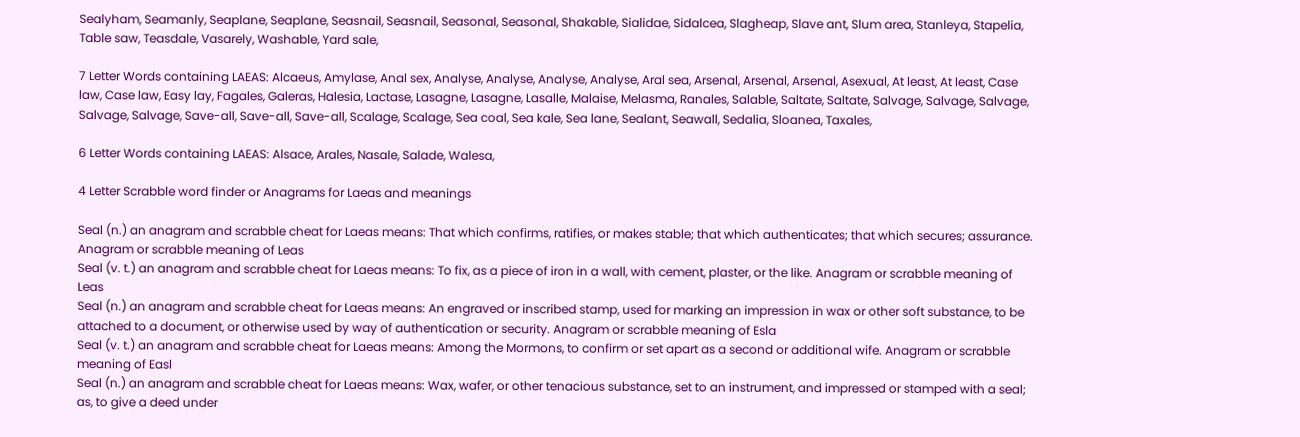Sealyham, Seamanly, Seaplane, Seaplane, Seasnail, Seasnail, Seasonal, Seasonal, Shakable, Sialidae, Sidalcea, Slagheap, Slave ant, Slum area, Stanleya, Stapelia, Table saw, Teasdale, Vasarely, Washable, Yard sale,

7 Letter Words containing LAEAS: Alcaeus, Amylase, Anal sex, Analyse, Analyse, Analyse, Analyse, Aral sea, Arsenal, Arsenal, Arsenal, Asexual, At least, At least, Case law, Case law, Easy lay, Fagales, Galeras, Halesia, Lactase, Lasagne, Lasagne, Lasalle, Malaise, Melasma, Ranales, Salable, Saltate, Saltate, Salvage, Salvage, Salvage, Salvage, Salvage, Save-all, Save-all, Save-all, Scalage, Scalage, Sea coal, Sea kale, Sea lane, Sealant, Seawall, Sedalia, Sloanea, Taxales,

6 Letter Words containing LAEAS: Alsace, Arales, Nasale, Salade, Walesa,

4 Letter Scrabble word finder or Anagrams for Laeas and meanings

Seal (n.) an anagram and scrabble cheat for Laeas means: That which confirms, ratifies, or makes stable; that which authenticates; that which secures; assurance. Anagram or scrabble meaning of Leas
Seal (v. t.) an anagram and scrabble cheat for Laeas means: To fix, as a piece of iron in a wall, with cement, plaster, or the like. Anagram or scrabble meaning of Leas
Seal (n.) an anagram and scrabble cheat for Laeas means: An engraved or inscribed stamp, used for marking an impression in wax or other soft substance, to be attached to a document, or otherwise used by way of authentication or security. Anagram or scrabble meaning of Esla
Seal (v. t.) an anagram and scrabble cheat for Laeas means: Among the Mormons, to confirm or set apart as a second or additional wife. Anagram or scrabble meaning of Easl
Seal (n.) an anagram and scrabble cheat for Laeas means: Wax, wafer, or other tenacious substance, set to an instrument, and impressed or stamped with a seal; as, to give a deed under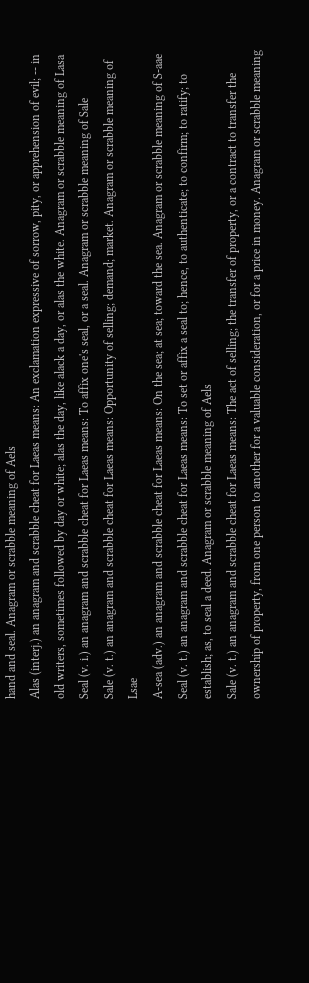hand and seal. Anagram or scrabble meaning of Aels
Alas (interj.) an anagram and scrabble cheat for Laeas means: An exclamation expressive of sorrow, pity, or apprehension of evil; -- in old writers, sometimes followed by day or white; alas the day, like alack a day, or alas the white. Anagram or scrabble meaning of Lasa
Seal (v. i.) an anagram and scrabble cheat for Laeas means: To affix one's seal, or a seal. Anagram or scrabble meaning of Sale
Sale (v. t.) an anagram and scrabble cheat for Laeas means: Opportunity of selling; demand; market. Anagram or scrabble meaning of Lsae
A-sea (adv.) an anagram and scrabble cheat for Laeas means: On the sea; at sea; toward the sea. Anagram or scrabble meaning of S-aae
Seal (v. t.) an anagram and scrabble cheat for Laeas means: To set or affix a seal to; hence, to authenticate; to confirm; to ratify; to establish; as, to seal a deed. Anagram or scrabble meaning of Aels
Sale (v. t.) an anagram and scrabble cheat for Laeas means: The act of selling; the transfer of property, or a contract to transfer the ownership of property, from one person to another for a valuable consideration, or for a price in money. Anagram or scrabble meaning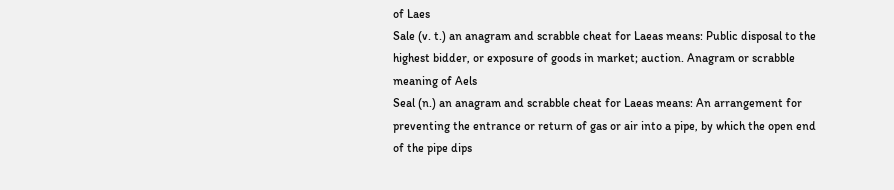of Laes
Sale (v. t.) an anagram and scrabble cheat for Laeas means: Public disposal to the highest bidder, or exposure of goods in market; auction. Anagram or scrabble meaning of Aels
Seal (n.) an anagram and scrabble cheat for Laeas means: An arrangement for preventing the entrance or return of gas or air into a pipe, by which the open end of the pipe dips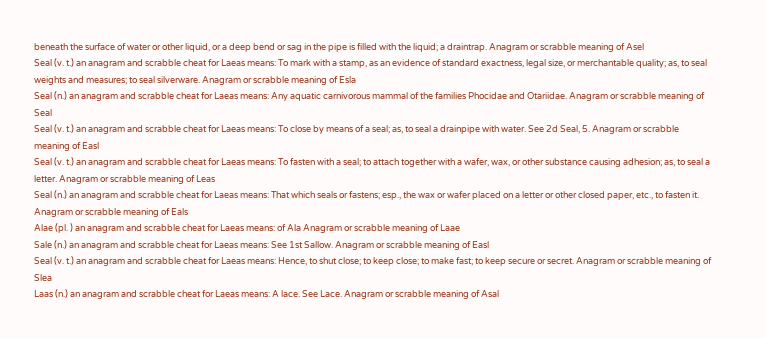beneath the surface of water or other liquid, or a deep bend or sag in the pipe is filled with the liquid; a draintrap. Anagram or scrabble meaning of Asel
Seal (v. t.) an anagram and scrabble cheat for Laeas means: To mark with a stamp, as an evidence of standard exactness, legal size, or merchantable quality; as, to seal weights and measures; to seal silverware. Anagram or scrabble meaning of Esla
Seal (n.) an anagram and scrabble cheat for Laeas means: Any aquatic carnivorous mammal of the families Phocidae and Otariidae. Anagram or scrabble meaning of Seal
Seal (v. t.) an anagram and scrabble cheat for Laeas means: To close by means of a seal; as, to seal a drainpipe with water. See 2d Seal, 5. Anagram or scrabble meaning of Easl
Seal (v. t.) an anagram and scrabble cheat for Laeas means: To fasten with a seal; to attach together with a wafer, wax, or other substance causing adhesion; as, to seal a letter. Anagram or scrabble meaning of Leas
Seal (n.) an anagram and scrabble cheat for Laeas means: That which seals or fastens; esp., the wax or wafer placed on a letter or other closed paper, etc., to fasten it. Anagram or scrabble meaning of Eals
Alae (pl. ) an anagram and scrabble cheat for Laeas means: of Ala Anagram or scrabble meaning of Laae
Sale (n.) an anagram and scrabble cheat for Laeas means: See 1st Sallow. Anagram or scrabble meaning of Easl
Seal (v. t.) an anagram and scrabble cheat for Laeas means: Hence, to shut close; to keep close; to make fast; to keep secure or secret. Anagram or scrabble meaning of Slea
Laas (n.) an anagram and scrabble cheat for Laeas means: A lace. See Lace. Anagram or scrabble meaning of Asal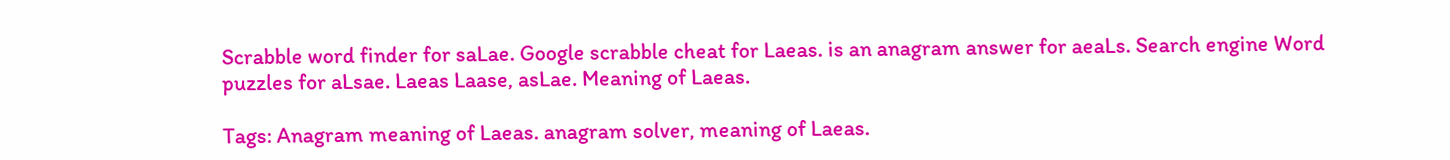Scrabble word finder for saLae. Google scrabble cheat for Laeas. is an anagram answer for aeaLs. Search engine Word puzzles for aLsae. Laeas Laase, asLae. Meaning of Laeas.

Tags: Anagram meaning of Laeas. anagram solver, meaning of Laeas.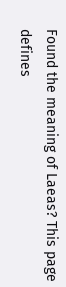Found the meaning of Laeas? This page defines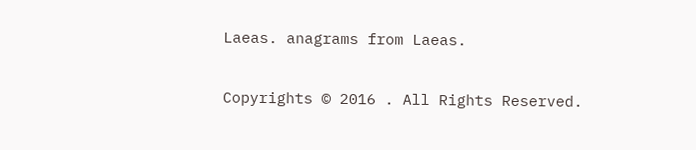Laeas. anagrams from Laeas.

Copyrights © 2016 . All Rights Reserved.